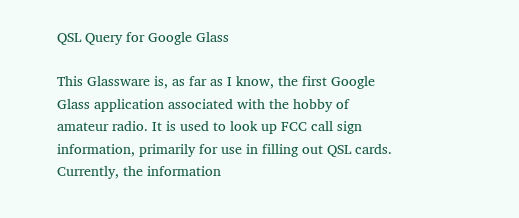QSL Query for Google Glass

This Glassware is, as far as I know, the first Google Glass application associated with the hobby of amateur radio. It is used to look up FCC call sign information, primarily for use in filling out QSL cards. Currently, the information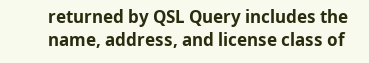returned by QSL Query includes the name, address, and license class of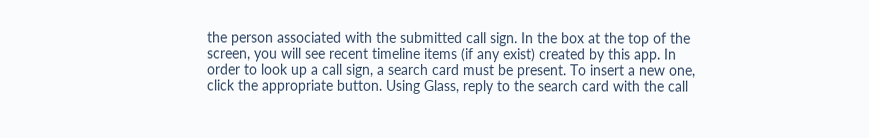the person associated with the submitted call sign. In the box at the top of the screen, you will see recent timeline items (if any exist) created by this app. In order to look up a call sign, a search card must be present. To insert a new one, click the appropriate button. Using Glass, reply to the search card with the call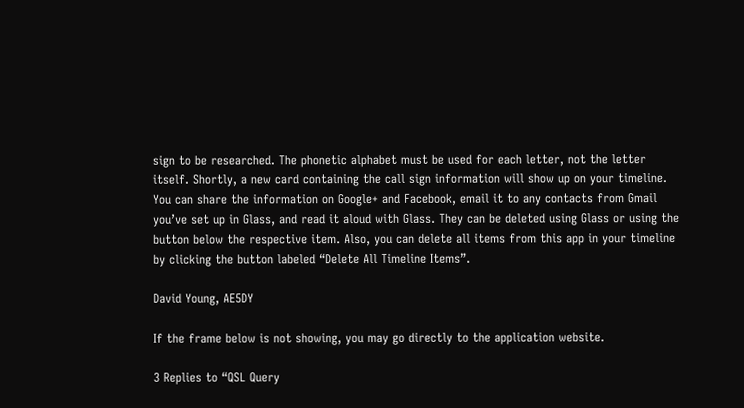sign to be researched. The phonetic alphabet must be used for each letter, not the letter itself. Shortly, a new card containing the call sign information will show up on your timeline. You can share the information on Google+ and Facebook, email it to any contacts from Gmail you’ve set up in Glass, and read it aloud with Glass. They can be deleted using Glass or using the button below the respective item. Also, you can delete all items from this app in your timeline by clicking the button labeled “Delete All Timeline Items”.

David Young, AE5DY

If the frame below is not showing, you may go directly to the application website.

3 Replies to “QSL Query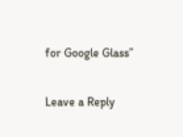for Google Glass”

Leave a Reply